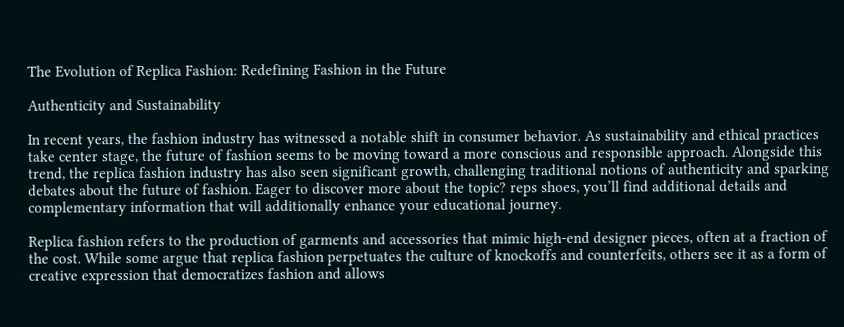The Evolution of Replica Fashion: Redefining Fashion in the Future

Authenticity and Sustainability

In recent years, the fashion industry has witnessed a notable shift in consumer behavior. As sustainability and ethical practices take center stage, the future of fashion seems to be moving toward a more conscious and responsible approach. Alongside this trend, the replica fashion industry has also seen significant growth, challenging traditional notions of authenticity and sparking debates about the future of fashion. Eager to discover more about the topic? reps shoes, you’ll find additional details and complementary information that will additionally enhance your educational journey.

Replica fashion refers to the production of garments and accessories that mimic high-end designer pieces, often at a fraction of the cost. While some argue that replica fashion perpetuates the culture of knockoffs and counterfeits, others see it as a form of creative expression that democratizes fashion and allows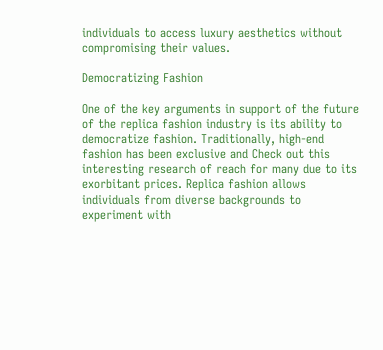individuals to access luxury aesthetics without compromising their values.

Democratizing Fashion

One of the key arguments in support of the future of the replica fashion industry is its ability to democratize fashion. Traditionally, high-end fashion has been exclusive and Check out this interesting research of reach for many due to its exorbitant prices. Replica fashion allows individuals from diverse backgrounds to experiment with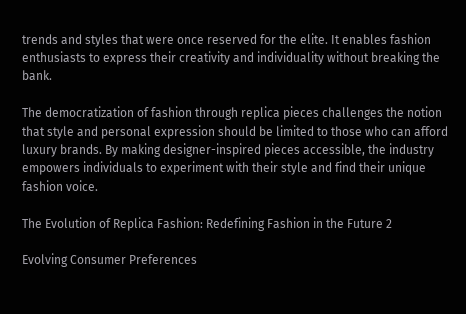trends and styles that were once reserved for the elite. It enables fashion enthusiasts to express their creativity and individuality without breaking the bank.

The democratization of fashion through replica pieces challenges the notion that style and personal expression should be limited to those who can afford luxury brands. By making designer-inspired pieces accessible, the industry empowers individuals to experiment with their style and find their unique fashion voice.

The Evolution of Replica Fashion: Redefining Fashion in the Future 2

Evolving Consumer Preferences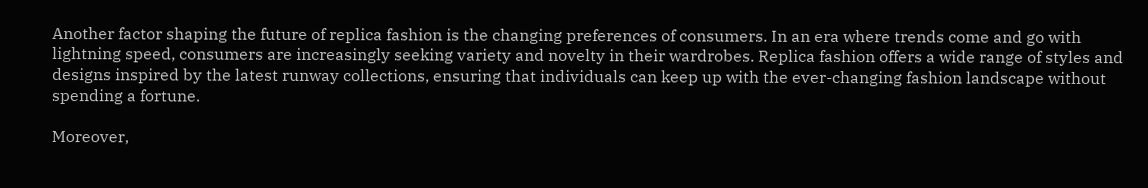Another factor shaping the future of replica fashion is the changing preferences of consumers. In an era where trends come and go with lightning speed, consumers are increasingly seeking variety and novelty in their wardrobes. Replica fashion offers a wide range of styles and designs inspired by the latest runway collections, ensuring that individuals can keep up with the ever-changing fashion landscape without spending a fortune.

Moreover,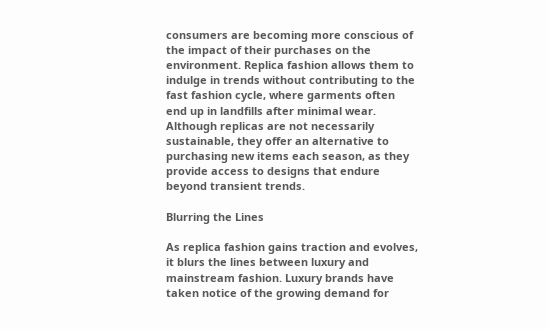consumers are becoming more conscious of the impact of their purchases on the environment. Replica fashion allows them to indulge in trends without contributing to the fast fashion cycle, where garments often end up in landfills after minimal wear. Although replicas are not necessarily sustainable, they offer an alternative to purchasing new items each season, as they provide access to designs that endure beyond transient trends.

Blurring the Lines

As replica fashion gains traction and evolves, it blurs the lines between luxury and mainstream fashion. Luxury brands have taken notice of the growing demand for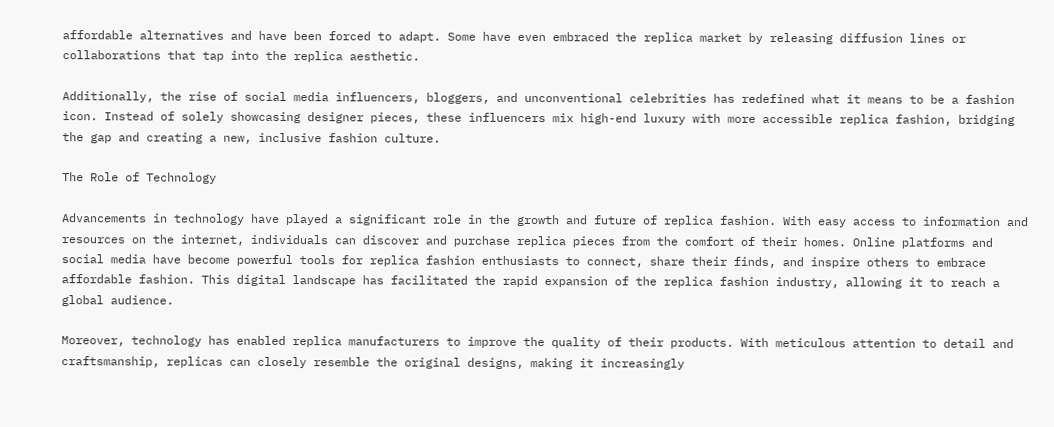affordable alternatives and have been forced to adapt. Some have even embraced the replica market by releasing diffusion lines or collaborations that tap into the replica aesthetic.

Additionally, the rise of social media influencers, bloggers, and unconventional celebrities has redefined what it means to be a fashion icon. Instead of solely showcasing designer pieces, these influencers mix high-end luxury with more accessible replica fashion, bridging the gap and creating a new, inclusive fashion culture.

The Role of Technology

Advancements in technology have played a significant role in the growth and future of replica fashion. With easy access to information and resources on the internet, individuals can discover and purchase replica pieces from the comfort of their homes. Online platforms and social media have become powerful tools for replica fashion enthusiasts to connect, share their finds, and inspire others to embrace affordable fashion. This digital landscape has facilitated the rapid expansion of the replica fashion industry, allowing it to reach a global audience.

Moreover, technology has enabled replica manufacturers to improve the quality of their products. With meticulous attention to detail and craftsmanship, replicas can closely resemble the original designs, making it increasingly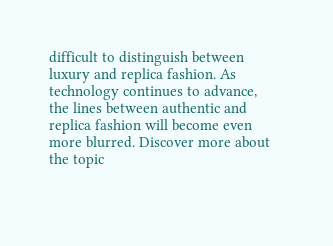difficult to distinguish between luxury and replica fashion. As technology continues to advance, the lines between authentic and replica fashion will become even more blurred. Discover more about the topic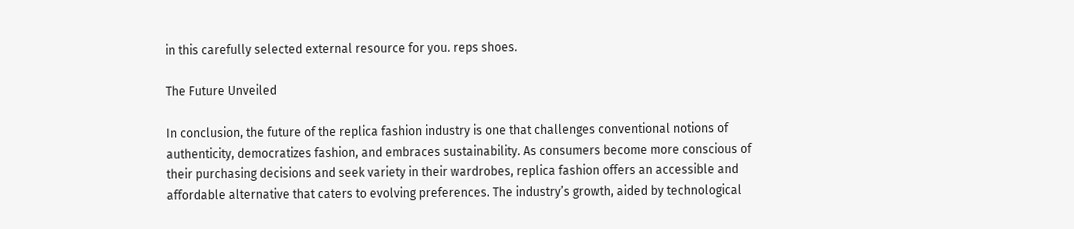in this carefully selected external resource for you. reps shoes.

The Future Unveiled

In conclusion, the future of the replica fashion industry is one that challenges conventional notions of authenticity, democratizes fashion, and embraces sustainability. As consumers become more conscious of their purchasing decisions and seek variety in their wardrobes, replica fashion offers an accessible and affordable alternative that caters to evolving preferences. The industry’s growth, aided by technological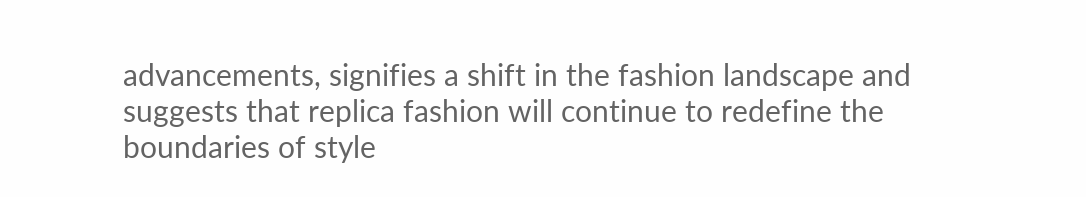advancements, signifies a shift in the fashion landscape and suggests that replica fashion will continue to redefine the boundaries of style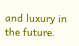and luxury in the future.